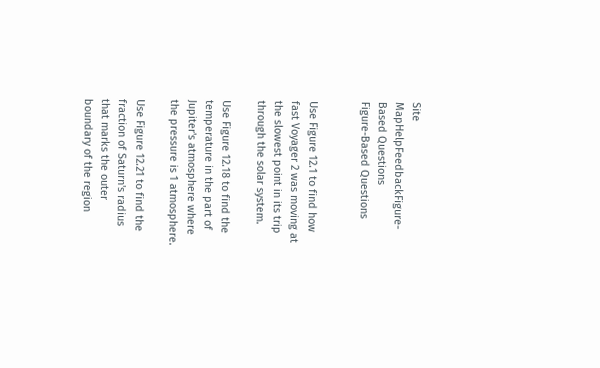Site MapHelpFeedbackFigure-Based Questions
Figure-Based Questions


Use Figure 12.1 to find how fast Voyager 2 was moving at the slowest point in its trip through the solar system.

Use Figure 12.18 to find the temperature in the part of Jupiter's atmosphere where the pressure is 1 atmosphere.

Use Figure 12.21 to find the fraction of Saturn's radius that marks the outer boundary of the region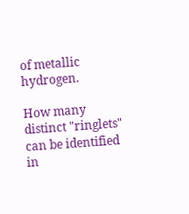of metallic hydrogen.

How many distinct "ringlets" can be identified in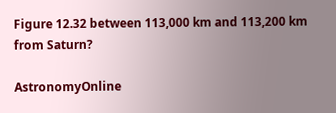Figure 12.32 between 113,000 km and 113,200 km from Saturn?

AstronomyOnline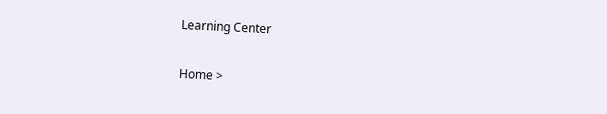Learning Center

Home >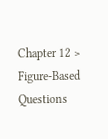Chapter 12 > Figure-Based Questions